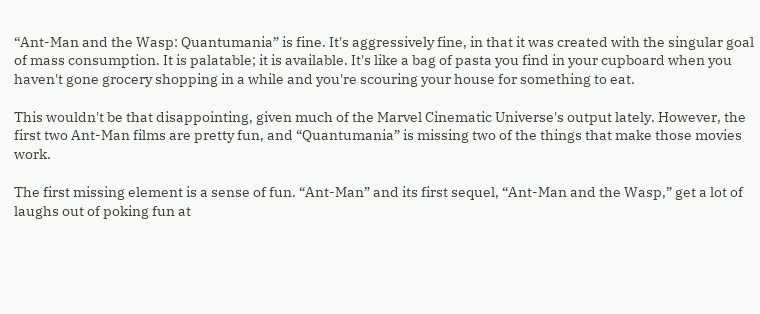“Ant-Man and the Wasp: Quantumania” is fine. It's aggressively fine, in that it was created with the singular goal of mass consumption. It is palatable; it is available. It's like a bag of pasta you find in your cupboard when you haven't gone grocery shopping in a while and you're scouring your house for something to eat.

This wouldn't be that disappointing, given much of the Marvel Cinematic Universe's output lately. However, the first two Ant-Man films are pretty fun, and “Quantumania” is missing two of the things that make those movies work.

The first missing element is a sense of fun. “Ant-Man” and its first sequel, “Ant-Man and the Wasp,” get a lot of laughs out of poking fun at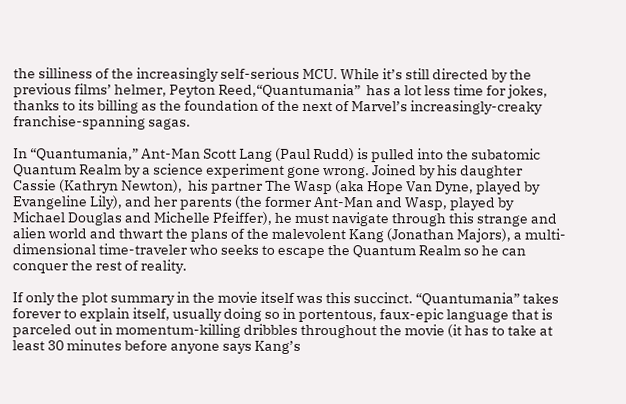the silliness of the increasingly self-serious MCU. While it’s still directed by the previous films’ helmer, Peyton Reed,“Quantumania”  has a lot less time for jokes, thanks to its billing as the foundation of the next of Marvel’s increasingly-creaky franchise-spanning sagas.

In “Quantumania,” Ant-Man Scott Lang (Paul Rudd) is pulled into the subatomic Quantum Realm by a science experiment gone wrong. Joined by his daughter Cassie (Kathryn Newton),  his partner The Wasp (aka Hope Van Dyne, played by Evangeline Lily), and her parents (the former Ant-Man and Wasp, played by Michael Douglas and Michelle Pfeiffer), he must navigate through this strange and alien world and thwart the plans of the malevolent Kang (Jonathan Majors), a multi-dimensional time-traveler who seeks to escape the Quantum Realm so he can conquer the rest of reality.

If only the plot summary in the movie itself was this succinct. “Quantumania” takes forever to explain itself, usually doing so in portentous, faux-epic language that is parceled out in momentum-killing dribbles throughout the movie (it has to take at least 30 minutes before anyone says Kang’s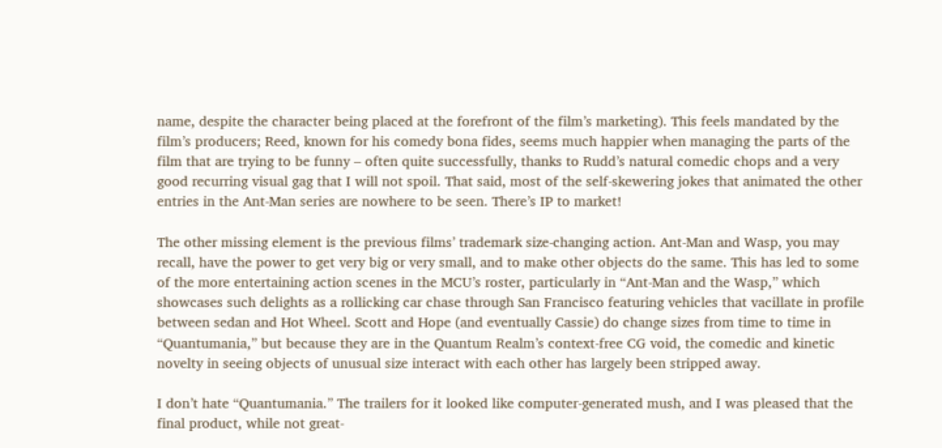name, despite the character being placed at the forefront of the film’s marketing). This feels mandated by the film’s producers; Reed, known for his comedy bona fides, seems much happier when managing the parts of the film that are trying to be funny – often quite successfully, thanks to Rudd’s natural comedic chops and a very good recurring visual gag that I will not spoil. That said, most of the self-skewering jokes that animated the other entries in the Ant-Man series are nowhere to be seen. There’s IP to market!

The other missing element is the previous films’ trademark size-changing action. Ant-Man and Wasp, you may recall, have the power to get very big or very small, and to make other objects do the same. This has led to some of the more entertaining action scenes in the MCU’s roster, particularly in “Ant-Man and the Wasp,” which showcases such delights as a rollicking car chase through San Francisco featuring vehicles that vacillate in profile between sedan and Hot Wheel. Scott and Hope (and eventually Cassie) do change sizes from time to time in “Quantumania,” but because they are in the Quantum Realm’s context-free CG void, the comedic and kinetic novelty in seeing objects of unusual size interact with each other has largely been stripped away.

I don’t hate “Quantumania.” The trailers for it looked like computer-generated mush, and I was pleased that the final product, while not great-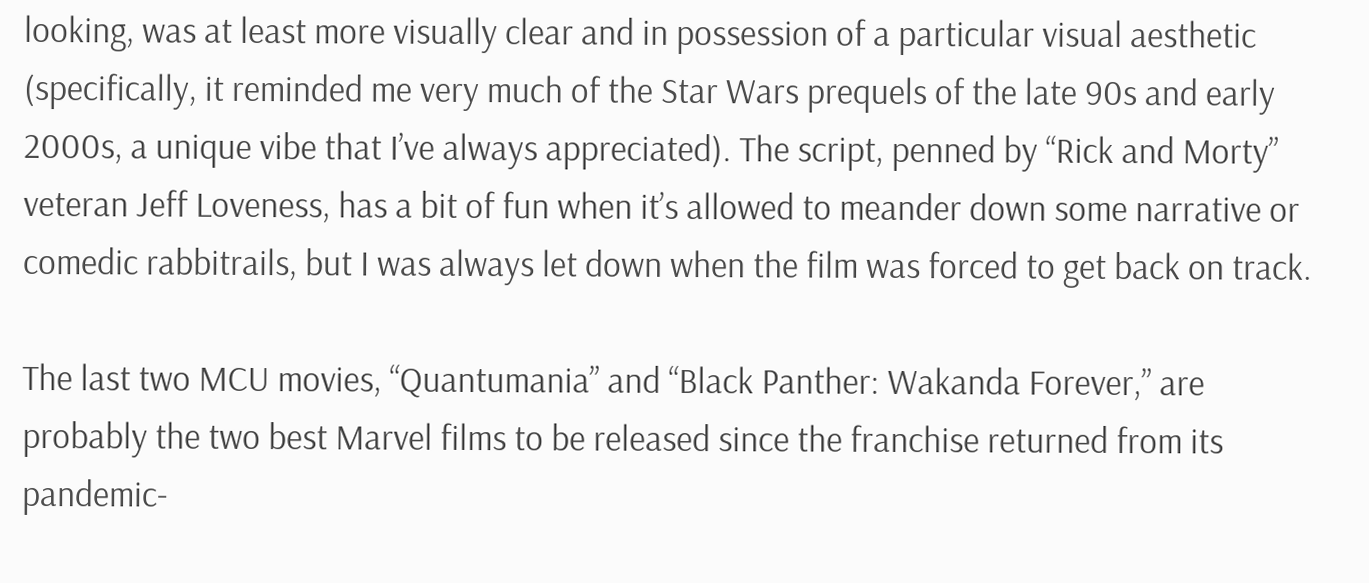looking, was at least more visually clear and in possession of a particular visual aesthetic (specifically, it reminded me very much of the Star Wars prequels of the late 90s and early 2000s, a unique vibe that I’ve always appreciated). The script, penned by “Rick and Morty” veteran Jeff Loveness, has a bit of fun when it’s allowed to meander down some narrative or comedic rabbitrails, but I was always let down when the film was forced to get back on track.

The last two MCU movies, “Quantumania” and “Black Panther: Wakanda Forever,” are probably the two best Marvel films to be released since the franchise returned from its pandemic-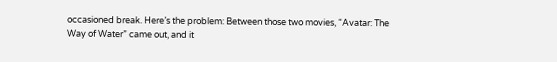occasioned break. Here’s the problem: Between those two movies, “Avatar: The Way of Water” came out, and it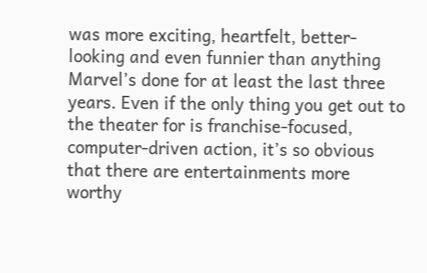was more exciting, heartfelt, better-looking and even funnier than anything Marvel’s done for at least the last three years. Even if the only thing you get out to the theater for is franchise-focused, computer-driven action, it’s so obvious that there are entertainments more worthy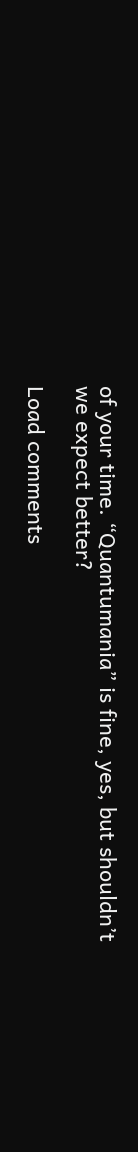of your time. “Quantumania” is fine, yes, but shouldn’t we expect better?

Load comments